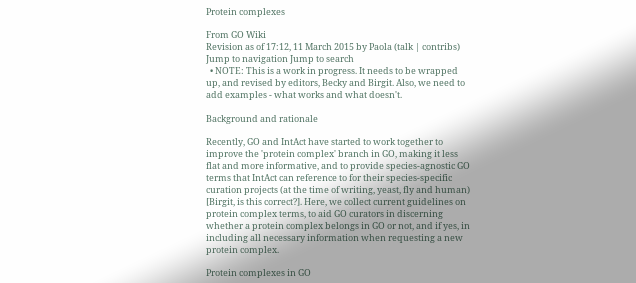Protein complexes

From GO Wiki
Revision as of 17:12, 11 March 2015 by Paola (talk | contribs)
Jump to navigation Jump to search
  • NOTE: This is a work in progress. It needs to be wrapped up, and revised by editors, Becky and Birgit. Also, we need to add examples - what works and what doesn't.

Background and rationale

Recently, GO and IntAct have started to work together to improve the 'protein complex' branch in GO, making it less flat and more informative, and to provide species-agnostic GO terms that IntAct can reference to for their species-specific curation projects (at the time of writing, yeast, fly and human) [Birgit, is this correct?]. Here, we collect current guidelines on protein complex terms, to aid GO curators in discerning whether a protein complex belongs in GO or not, and if yes, in including all necessary information when requesting a new protein complex.

Protein complexes in GO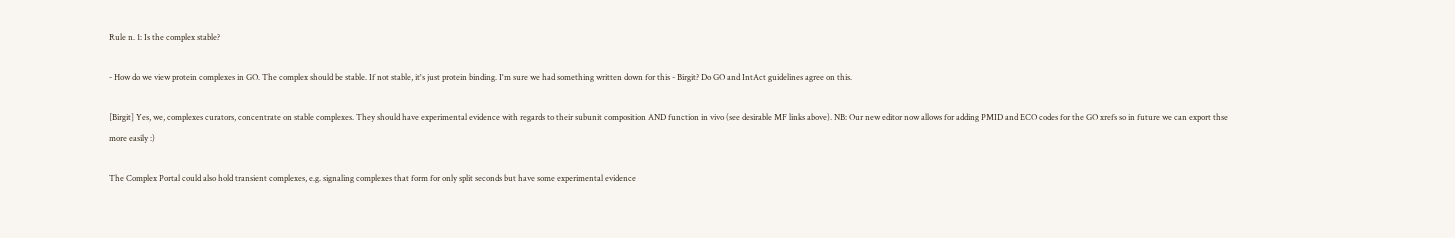Rule n. 1: Is the complex stable?

- How do we view protein complexes in GO. The complex should be stable. If not stable, it's just protein binding. I'm sure we had something written down for this - Birgit? Do GO and IntAct guidelines agree on this.

[Birgit] Yes, we, complexes curators, concentrate on stable complexes. They should have experimental evidence with regards to their subunit composition AND function in vivo (see desirable MF links above). NB: Our new editor now allows for adding PMID and ECO codes for the GO xrefs so in future we can export thse more easily :)

The Complex Portal could also hold transient complexes, e.g. signaling complexes that form for only split seconds but have some experimental evidence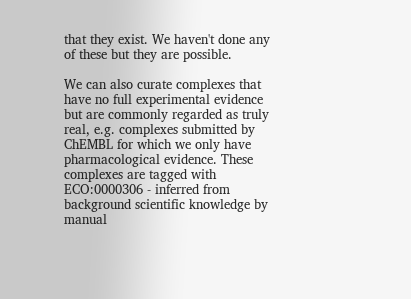that they exist. We haven't done any of these but they are possible.

We can also curate complexes that have no full experimental evidence but are commonly regarded as truly real, e.g. complexes submitted by ChEMBL for which we only have pharmacological evidence. These complexes are tagged with ECO:0000306 - inferred from background scientific knowledge by manual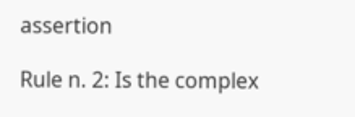assertion

Rule n. 2: Is the complex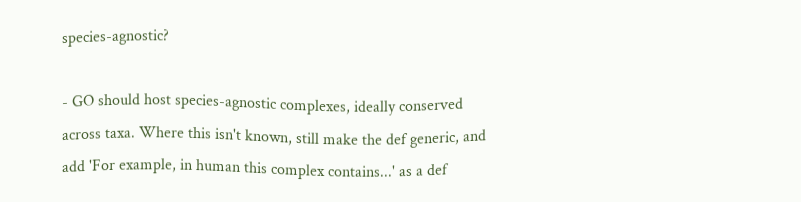species-agnostic?

- GO should host species-agnostic complexes, ideally conserved across taxa. Where this isn't known, still make the def generic, and add 'For example, in human this complex contains...' as a def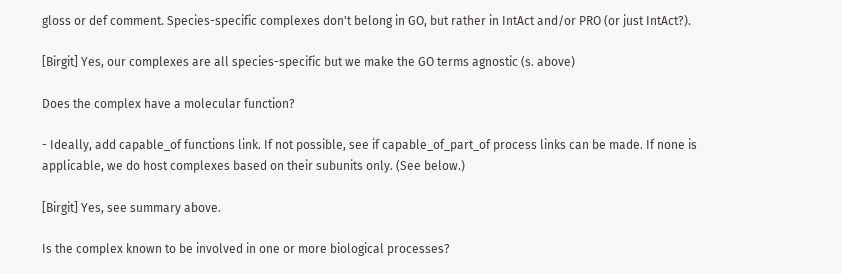gloss or def comment. Species-specific complexes don't belong in GO, but rather in IntAct and/or PRO (or just IntAct?).

[Birgit] Yes, our complexes are all species-specific but we make the GO terms agnostic (s. above)

Does the complex have a molecular function?

- Ideally, add capable_of functions link. If not possible, see if capable_of_part_of process links can be made. If none is applicable, we do host complexes based on their subunits only. (See below.)

[Birgit] Yes, see summary above.

Is the complex known to be involved in one or more biological processes?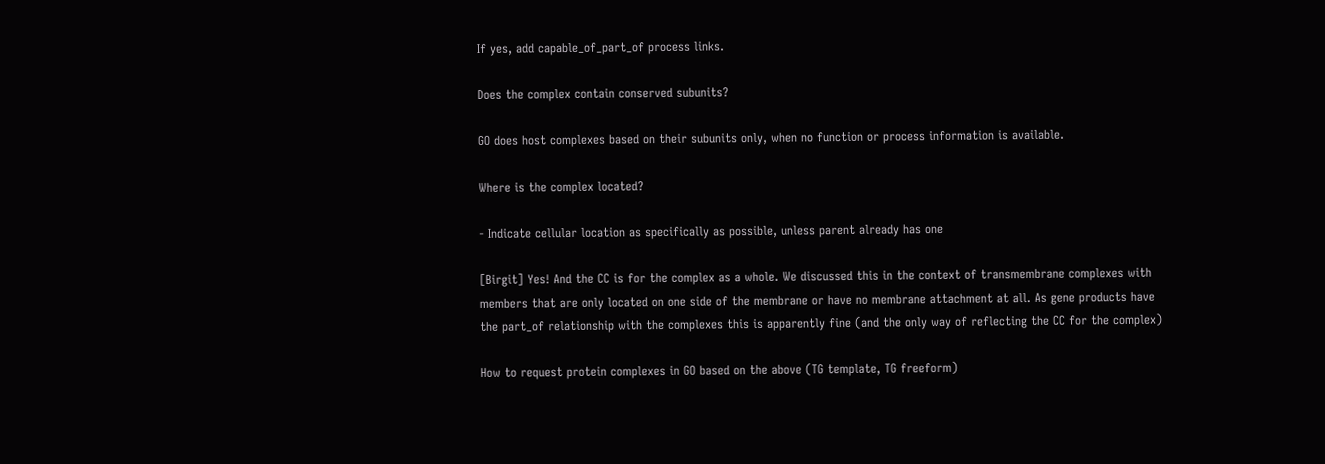If yes, add capable_of_part_of process links.

Does the complex contain conserved subunits?

GO does host complexes based on their subunits only, when no function or process information is available.

Where is the complex located?

- Indicate cellular location as specifically as possible, unless parent already has one

[Birgit] Yes! And the CC is for the complex as a whole. We discussed this in the context of transmembrane complexes with members that are only located on one side of the membrane or have no membrane attachment at all. As gene products have the part_of relationship with the complexes this is apparently fine (and the only way of reflecting the CC for the complex)

How to request protein complexes in GO based on the above (TG template, TG freeform)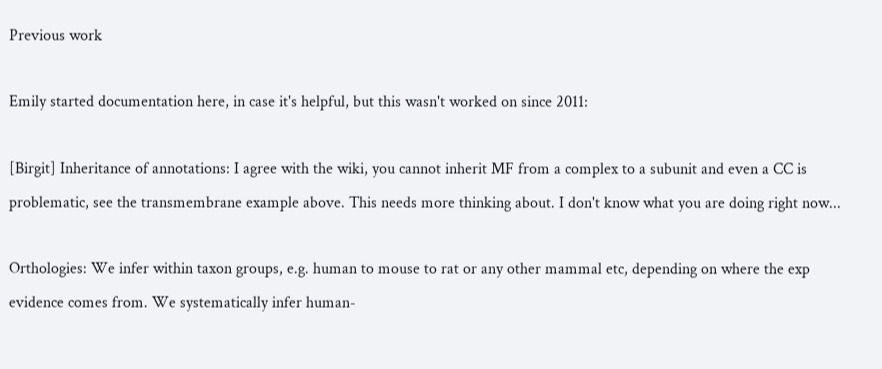Previous work

Emily started documentation here, in case it's helpful, but this wasn't worked on since 2011:

[Birgit] Inheritance of annotations: I agree with the wiki, you cannot inherit MF from a complex to a subunit and even a CC is problematic, see the transmembrane example above. This needs more thinking about. I don't know what you are doing right now...

Orthologies: We infer within taxon groups, e.g. human to mouse to rat or any other mammal etc, depending on where the exp evidence comes from. We systematically infer human-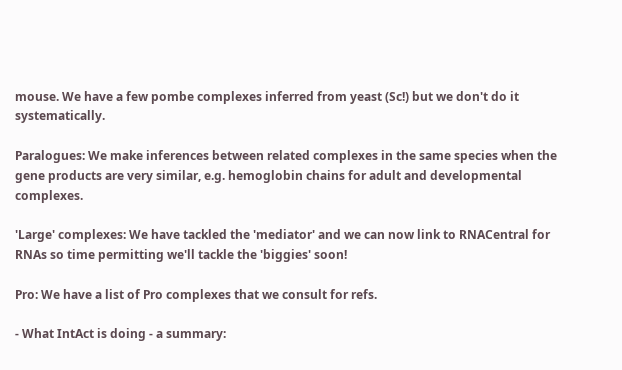mouse. We have a few pombe complexes inferred from yeast (Sc!) but we don't do it systematically.

Paralogues: We make inferences between related complexes in the same species when the gene products are very similar, e.g. hemoglobin chains for adult and developmental complexes.

'Large' complexes: We have tackled the 'mediator' and we can now link to RNACentral for RNAs so time permitting we'll tackle the 'biggies' soon!

Pro: We have a list of Pro complexes that we consult for refs.

- What IntAct is doing - a summary: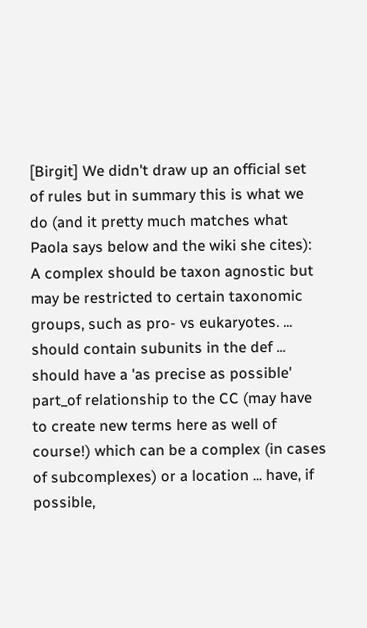[Birgit] We didn't draw up an official set of rules but in summary this is what we do (and it pretty much matches what Paola says below and the wiki she cites): A complex should be taxon agnostic but may be restricted to certain taxonomic groups, such as pro- vs eukaryotes. ... should contain subunits in the def ... should have a 'as precise as possible' part_of relationship to the CC (may have to create new terms here as well of course!) which can be a complex (in cases of subcomplexes) or a location ... have, if possible,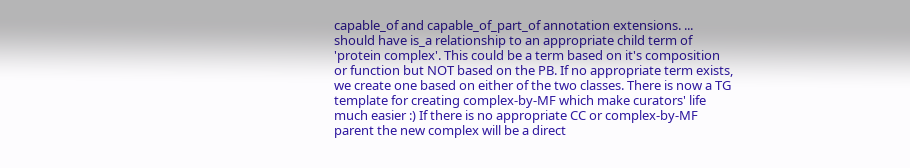capable_of and capable_of_part_of annotation extensions. ... should have is_a relationship to an appropriate child term of 'protein complex'. This could be a term based on it's composition or function but NOT based on the PB. If no appropriate term exists, we create one based on either of the two classes. There is now a TG template for creating complex-by-MF which make curators' life much easier :) If there is no appropriate CC or complex-by-MF parent the new complex will be a direct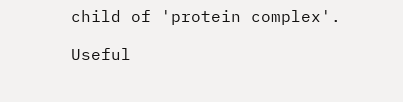child of 'protein complex'.

Useful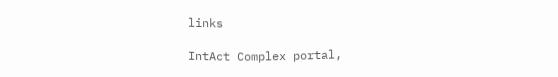links

IntAct Complex portal,